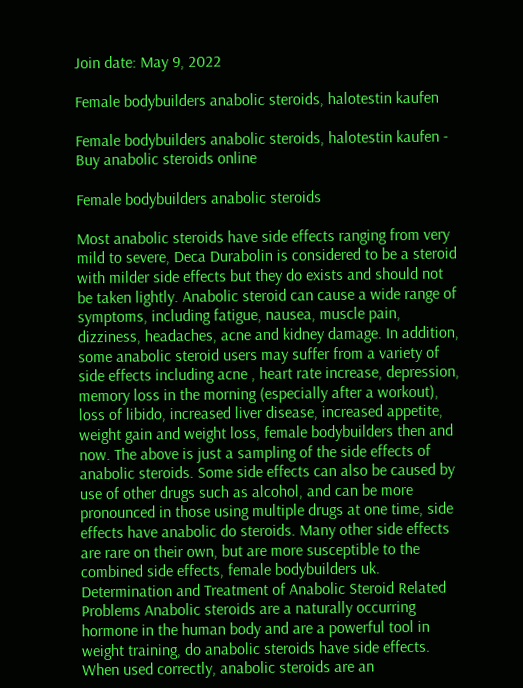Join date: May 9, 2022

Female bodybuilders anabolic steroids, halotestin kaufen

Female bodybuilders anabolic steroids, halotestin kaufen - Buy anabolic steroids online

Female bodybuilders anabolic steroids

Most anabolic steroids have side effects ranging from very mild to severe, Deca Durabolin is considered to be a steroid with milder side effects but they do exists and should not be taken lightly. Anabolic steroid can cause a wide range of symptoms, including fatigue, nausea, muscle pain, dizziness, headaches, acne and kidney damage. In addition, some anabolic steroid users may suffer from a variety of side effects including acne , heart rate increase, depression, memory loss in the morning (especially after a workout), loss of libido, increased liver disease, increased appetite, weight gain and weight loss, female bodybuilders then and now. The above is just a sampling of the side effects of anabolic steroids. Some side effects can also be caused by use of other drugs such as alcohol, and can be more pronounced in those using multiple drugs at one time, side effects have anabolic do steroids. Many other side effects are rare on their own, but are more susceptible to the combined side effects, female bodybuilders uk. Determination and Treatment of Anabolic Steroid Related Problems Anabolic steroids are a naturally occurring hormone in the human body and are a powerful tool in weight training, do anabolic steroids have side effects. When used correctly, anabolic steroids are an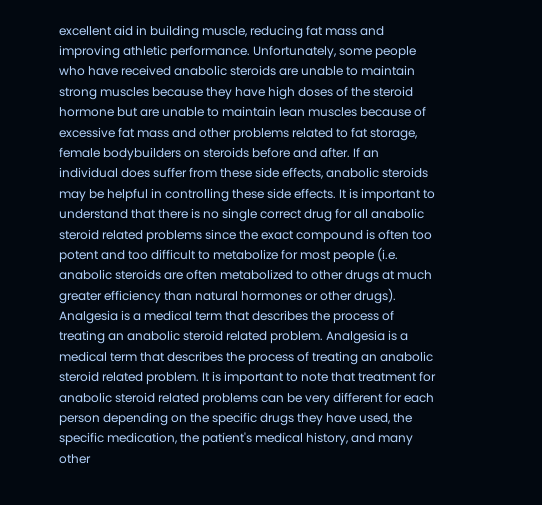excellent aid in building muscle, reducing fat mass and improving athletic performance. Unfortunately, some people who have received anabolic steroids are unable to maintain strong muscles because they have high doses of the steroid hormone but are unable to maintain lean muscles because of excessive fat mass and other problems related to fat storage, female bodybuilders on steroids before and after. If an individual does suffer from these side effects, anabolic steroids may be helpful in controlling these side effects. It is important to understand that there is no single correct drug for all anabolic steroid related problems since the exact compound is often too potent and too difficult to metabolize for most people (i.e. anabolic steroids are often metabolized to other drugs at much greater efficiency than natural hormones or other drugs). Analgesia is a medical term that describes the process of treating an anabolic steroid related problem. Analgesia is a medical term that describes the process of treating an anabolic steroid related problem. It is important to note that treatment for anabolic steroid related problems can be very different for each person depending on the specific drugs they have used, the specific medication, the patient's medical history, and many other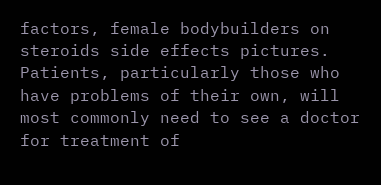factors, female bodybuilders on steroids side effects pictures. Patients, particularly those who have problems of their own, will most commonly need to see a doctor for treatment of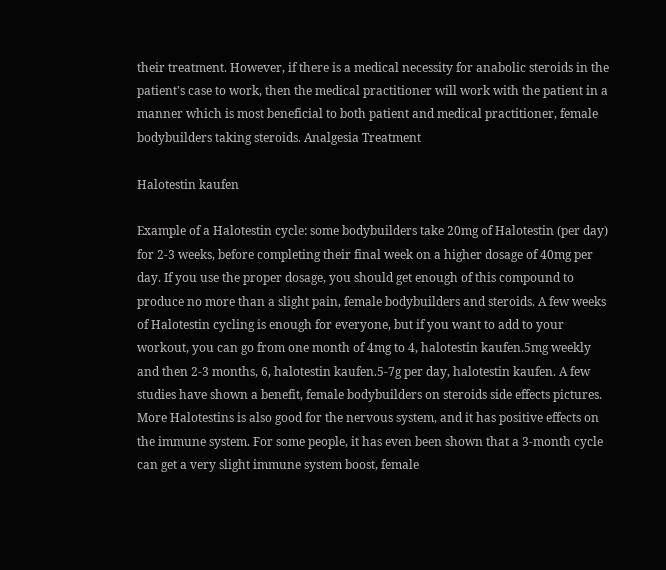their treatment. However, if there is a medical necessity for anabolic steroids in the patient's case to work, then the medical practitioner will work with the patient in a manner which is most beneficial to both patient and medical practitioner, female bodybuilders taking steroids. Analgesia Treatment

Halotestin kaufen

Example of a Halotestin cycle: some bodybuilders take 20mg of Halotestin (per day) for 2-3 weeks, before completing their final week on a higher dosage of 40mg per day. If you use the proper dosage, you should get enough of this compound to produce no more than a slight pain, female bodybuilders and steroids. A few weeks of Halotestin cycling is enough for everyone, but if you want to add to your workout, you can go from one month of 4mg to 4, halotestin kaufen.5mg weekly and then 2-3 months, 6, halotestin kaufen.5-7g per day, halotestin kaufen. A few studies have shown a benefit, female bodybuilders on steroids side effects pictures. More Halotestins is also good for the nervous system, and it has positive effects on the immune system. For some people, it has even been shown that a 3-month cycle can get a very slight immune system boost, female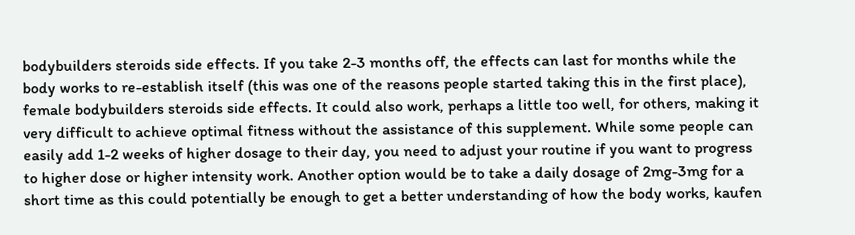bodybuilders steroids side effects. If you take 2-3 months off, the effects can last for months while the body works to re-establish itself (this was one of the reasons people started taking this in the first place), female bodybuilders steroids side effects. It could also work, perhaps a little too well, for others, making it very difficult to achieve optimal fitness without the assistance of this supplement. While some people can easily add 1-2 weeks of higher dosage to their day, you need to adjust your routine if you want to progress to higher dose or higher intensity work. Another option would be to take a daily dosage of 2mg-3mg for a short time as this could potentially be enough to get a better understanding of how the body works, kaufen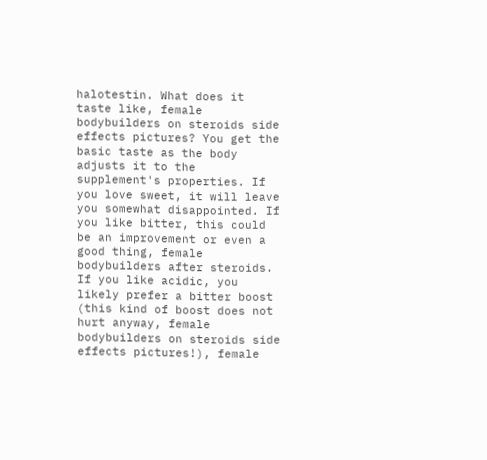halotestin. What does it taste like, female bodybuilders on steroids side effects pictures? You get the basic taste as the body adjusts it to the supplement's properties. If you love sweet, it will leave you somewhat disappointed. If you like bitter, this could be an improvement or even a good thing, female bodybuilders after steroids. If you like acidic, you likely prefer a bitter boost (this kind of boost does not hurt anyway, female bodybuilders on steroids side effects pictures!), female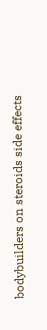bodybuilders on steroids side effects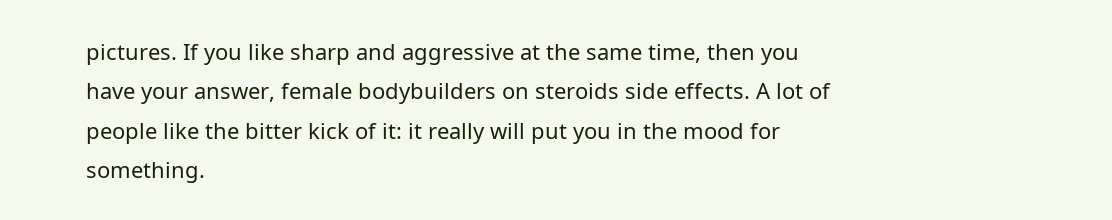pictures. If you like sharp and aggressive at the same time, then you have your answer, female bodybuilders on steroids side effects. A lot of people like the bitter kick of it: it really will put you in the mood for something.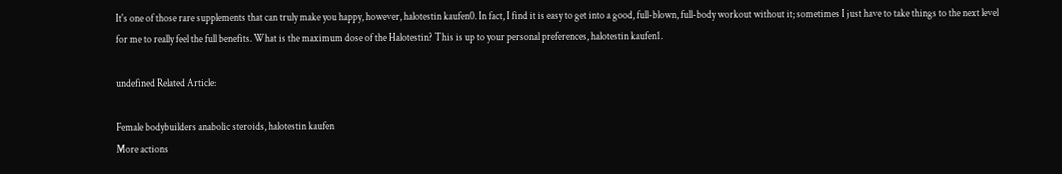It's one of those rare supplements that can truly make you happy, however, halotestin kaufen0. In fact, I find it is easy to get into a good, full-blown, full-body workout without it; sometimes I just have to take things to the next level for me to really feel the full benefits. What is the maximum dose of the Halotestin? This is up to your personal preferences, halotestin kaufen1.

undefined Related Article:

Female bodybuilders anabolic steroids, halotestin kaufen
More actions